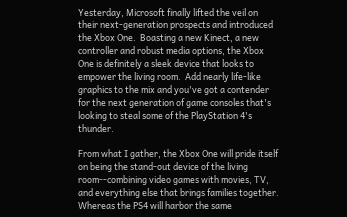Yesterday, Microsoft finally lifted the veil on their next-generation prospects and introduced the Xbox One.  Boasting a new Kinect, a new controller and robust media options, the Xbox One is definitely a sleek device that looks to empower the living room.  Add nearly life-like graphics to the mix and you've got a contender for the next generation of game consoles that's looking to steal some of the PlayStation 4's thunder.

From what I gather, the Xbox One will pride itself on being the stand-out device of the living room--combining video games with movies, TV, and everything else that brings families together.  Whereas the PS4 will harbor the same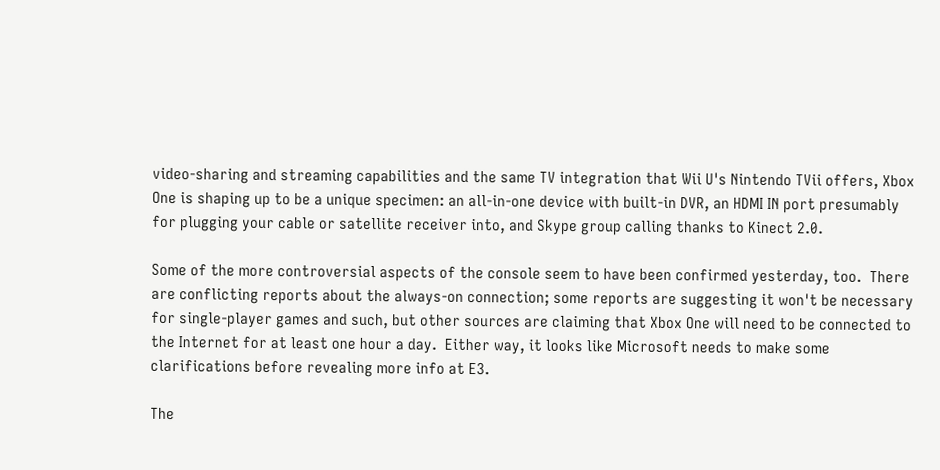video-sharing and streaming capabilities and the same TV integration that Wii U's Nintendo TVii offers, Xbox One is shaping up to be a unique specimen: an all-in-one device with built-in DVR, an HDMI IN port presumably for plugging your cable or satellite receiver into, and Skype group calling thanks to Kinect 2.0.

Some of the more controversial aspects of the console seem to have been confirmed yesterday, too.  There are conflicting reports about the always-on connection; some reports are suggesting it won't be necessary for single-player games and such, but other sources are claiming that Xbox One will need to be connected to the Internet for at least one hour a day.  Either way, it looks like Microsoft needs to make some clarifications before revealing more info at E3.

The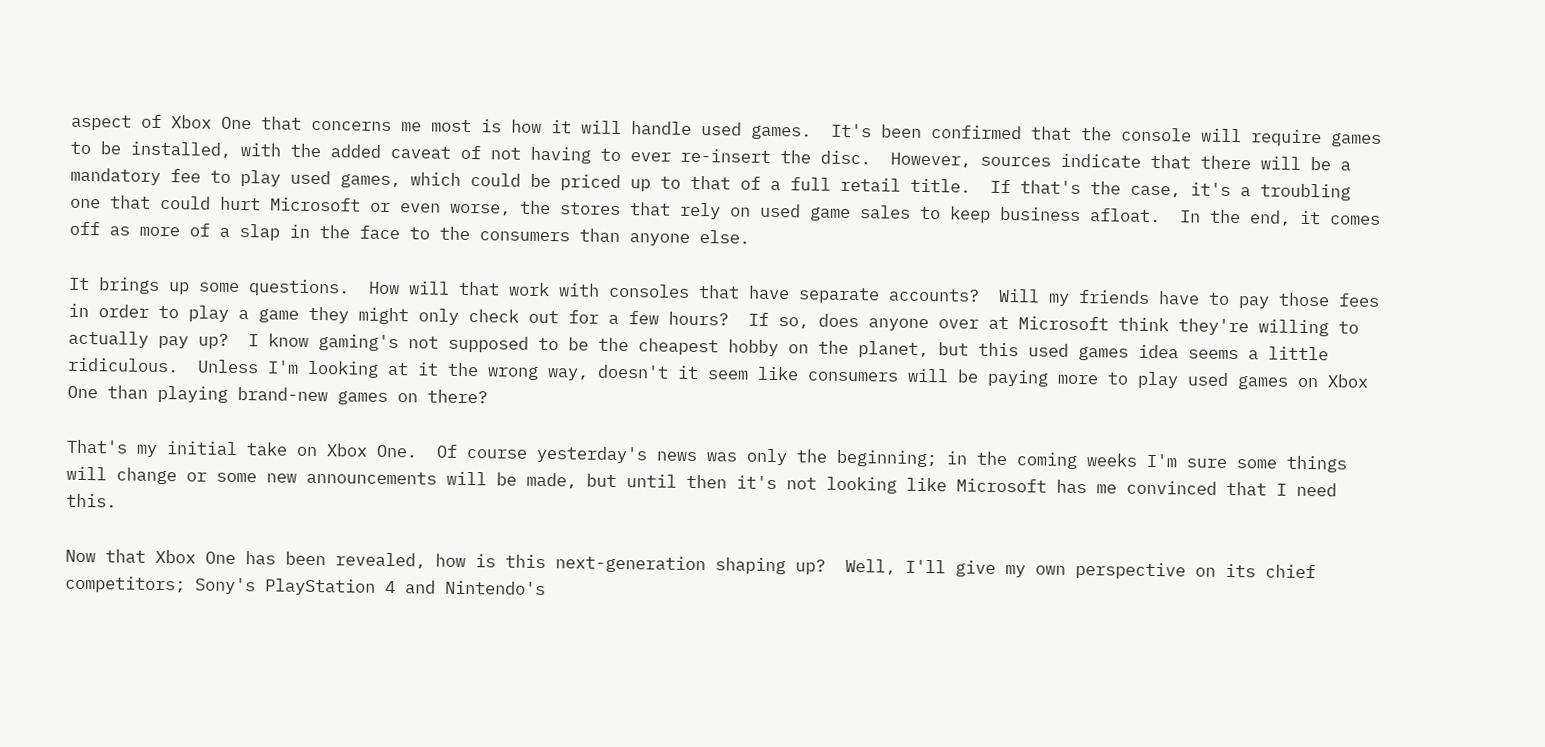aspect of Xbox One that concerns me most is how it will handle used games.  It's been confirmed that the console will require games to be installed, with the added caveat of not having to ever re-insert the disc.  However, sources indicate that there will be a mandatory fee to play used games, which could be priced up to that of a full retail title.  If that's the case, it's a troubling one that could hurt Microsoft or even worse, the stores that rely on used game sales to keep business afloat.  In the end, it comes off as more of a slap in the face to the consumers than anyone else.

It brings up some questions.  How will that work with consoles that have separate accounts?  Will my friends have to pay those fees in order to play a game they might only check out for a few hours?  If so, does anyone over at Microsoft think they're willing to actually pay up?  I know gaming's not supposed to be the cheapest hobby on the planet, but this used games idea seems a little ridiculous.  Unless I'm looking at it the wrong way, doesn't it seem like consumers will be paying more to play used games on Xbox One than playing brand-new games on there?

That's my initial take on Xbox One.  Of course yesterday's news was only the beginning; in the coming weeks I'm sure some things will change or some new announcements will be made, but until then it's not looking like Microsoft has me convinced that I need this.

Now that Xbox One has been revealed, how is this next-generation shaping up?  Well, I'll give my own perspective on its chief competitors; Sony's PlayStation 4 and Nintendo's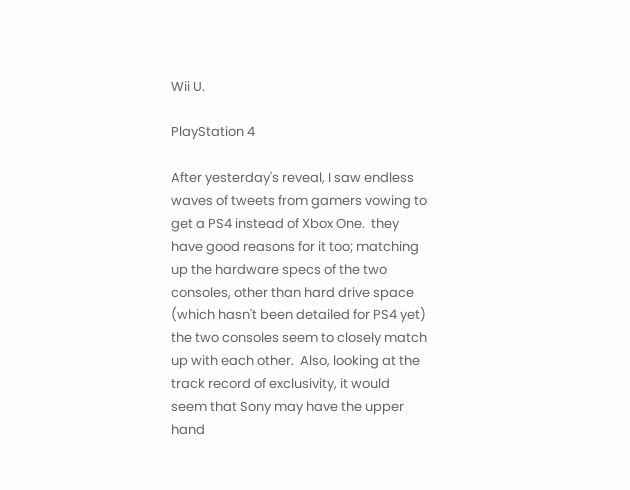Wii U.

PlayStation 4

After yesterday's reveal, I saw endless waves of tweets from gamers vowing to get a PS4 instead of Xbox One.  they have good reasons for it too; matching up the hardware specs of the two consoles, other than hard drive space (which hasn't been detailed for PS4 yet) the two consoles seem to closely match up with each other.  Also, looking at the track record of exclusivity, it would seem that Sony may have the upper hand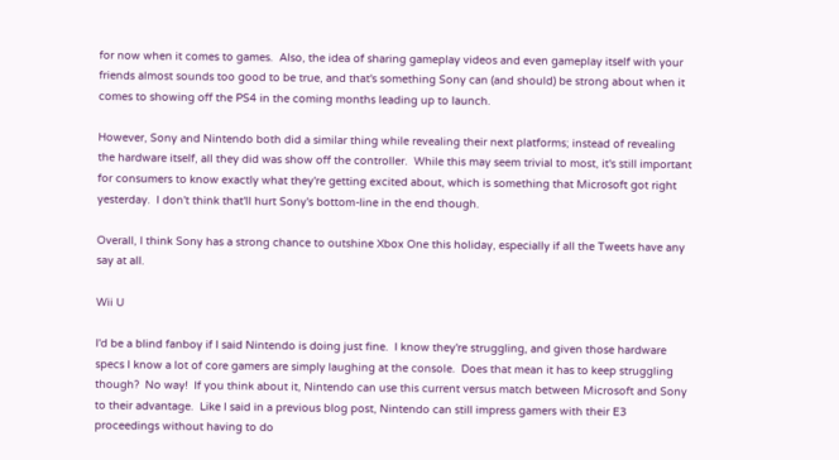for now when it comes to games.  Also, the idea of sharing gameplay videos and even gameplay itself with your friends almost sounds too good to be true, and that's something Sony can (and should) be strong about when it comes to showing off the PS4 in the coming months leading up to launch.

However, Sony and Nintendo both did a similar thing while revealing their next platforms; instead of revealing the hardware itself, all they did was show off the controller.  While this may seem trivial to most, it's still important for consumers to know exactly what they're getting excited about, which is something that Microsoft got right yesterday.  I don't think that'll hurt Sony's bottom-line in the end though.

Overall, I think Sony has a strong chance to outshine Xbox One this holiday, especially if all the Tweets have any say at all.

Wii U

I'd be a blind fanboy if I said Nintendo is doing just fine.  I know they're struggling, and given those hardware specs I know a lot of core gamers are simply laughing at the console.  Does that mean it has to keep struggling though?  No way!  If you think about it, Nintendo can use this current versus match between Microsoft and Sony to their advantage.  Like I said in a previous blog post, Nintendo can still impress gamers with their E3 proceedings without having to do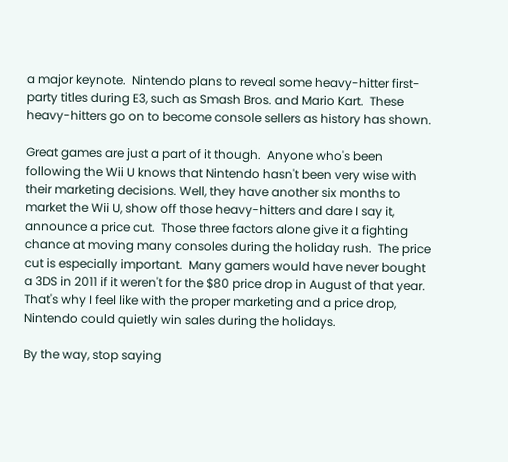a major keynote.  Nintendo plans to reveal some heavy-hitter first-party titles during E3, such as Smash Bros. and Mario Kart.  These heavy-hitters go on to become console sellers as history has shown.

Great games are just a part of it though.  Anyone who's been following the Wii U knows that Nintendo hasn't been very wise with their marketing decisions. Well, they have another six months to market the Wii U, show off those heavy-hitters and dare I say it, announce a price cut.  Those three factors alone give it a fighting chance at moving many consoles during the holiday rush.  The price cut is especially important.  Many gamers would have never bought a 3DS in 2011 if it weren't for the $80 price drop in August of that year.  That's why I feel like with the proper marketing and a price drop, Nintendo could quietly win sales during the holidays.

By the way, stop saying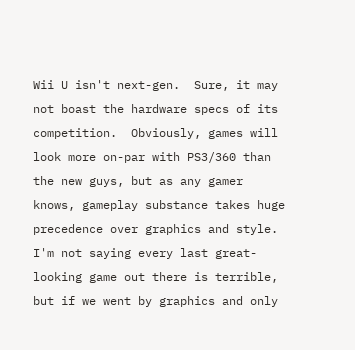Wii U isn't next-gen.  Sure, it may not boast the hardware specs of its competition.  Obviously, games will look more on-par with PS3/360 than the new guys, but as any gamer knows, gameplay substance takes huge precedence over graphics and style.  I'm not saying every last great-looking game out there is terrible, but if we went by graphics and only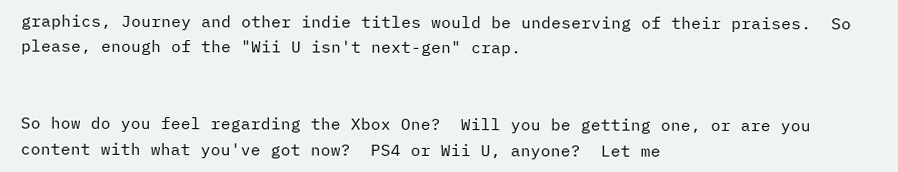graphics, Journey and other indie titles would be undeserving of their praises.  So please, enough of the "Wii U isn't next-gen" crap.


So how do you feel regarding the Xbox One?  Will you be getting one, or are you content with what you've got now?  PS4 or Wii U, anyone?  Let me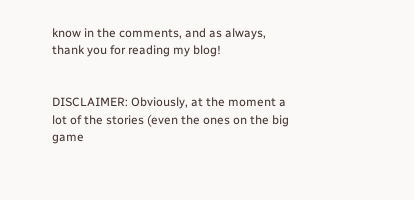know in the comments, and as always, thank you for reading my blog!


DISCLAIMER: Obviously, at the moment a lot of the stories (even the ones on the big game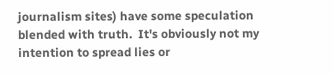journalism sites) have some speculation blended with truth.  It's obviously not my intention to spread lies or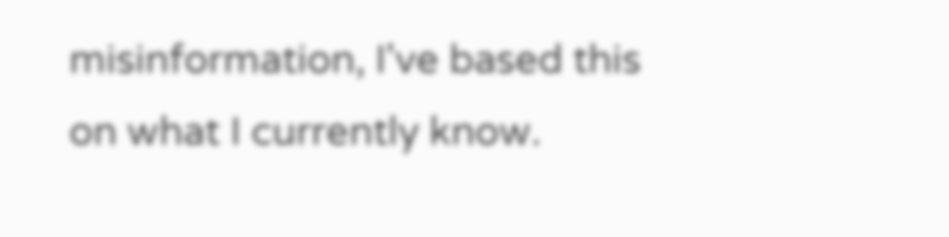misinformation, I've based this on what I currently know.